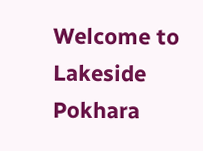Welcome to Lakeside Pokhara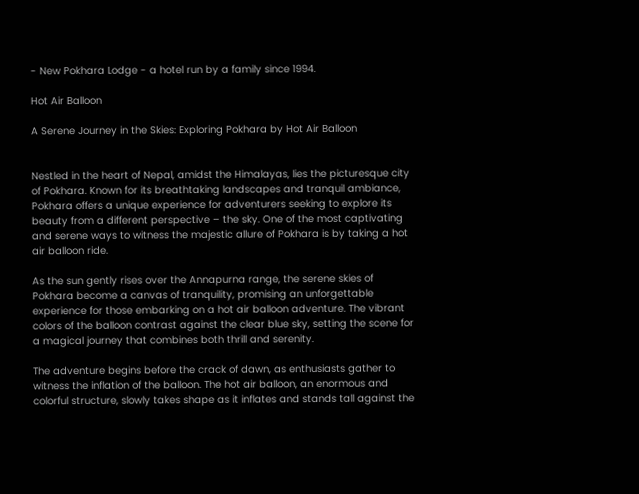- New Pokhara Lodge - a hotel run by a family since 1994.

Hot Air Balloon

A Serene Journey in the Skies: Exploring Pokhara by Hot Air Balloon


Nestled in the heart of Nepal, amidst the Himalayas, lies the picturesque city of Pokhara. Known for its breathtaking landscapes and tranquil ambiance, Pokhara offers a unique experience for adventurers seeking to explore its beauty from a different perspective – the sky. One of the most captivating and serene ways to witness the majestic allure of Pokhara is by taking a hot air balloon ride.

As the sun gently rises over the Annapurna range, the serene skies of Pokhara become a canvas of tranquility, promising an unforgettable experience for those embarking on a hot air balloon adventure. The vibrant colors of the balloon contrast against the clear blue sky, setting the scene for a magical journey that combines both thrill and serenity.

The adventure begins before the crack of dawn, as enthusiasts gather to witness the inflation of the balloon. The hot air balloon, an enormous and colorful structure, slowly takes shape as it inflates and stands tall against the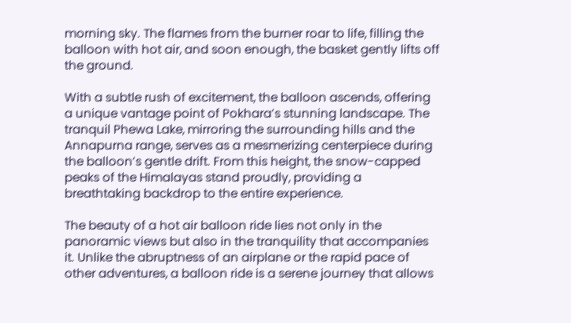morning sky. The flames from the burner roar to life, filling the balloon with hot air, and soon enough, the basket gently lifts off the ground.

With a subtle rush of excitement, the balloon ascends, offering a unique vantage point of Pokhara’s stunning landscape. The tranquil Phewa Lake, mirroring the surrounding hills and the Annapurna range, serves as a mesmerizing centerpiece during the balloon’s gentle drift. From this height, the snow-capped peaks of the Himalayas stand proudly, providing a breathtaking backdrop to the entire experience.

The beauty of a hot air balloon ride lies not only in the panoramic views but also in the tranquility that accompanies it. Unlike the abruptness of an airplane or the rapid pace of other adventures, a balloon ride is a serene journey that allows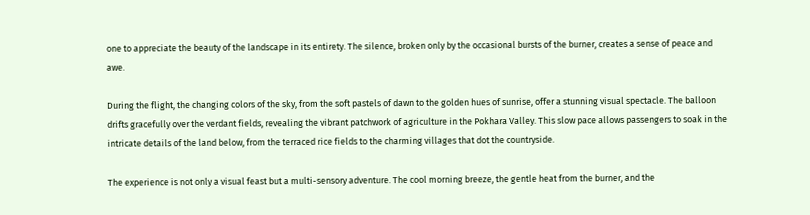one to appreciate the beauty of the landscape in its entirety. The silence, broken only by the occasional bursts of the burner, creates a sense of peace and awe.

During the flight, the changing colors of the sky, from the soft pastels of dawn to the golden hues of sunrise, offer a stunning visual spectacle. The balloon drifts gracefully over the verdant fields, revealing the vibrant patchwork of agriculture in the Pokhara Valley. This slow pace allows passengers to soak in the intricate details of the land below, from the terraced rice fields to the charming villages that dot the countryside.

The experience is not only a visual feast but a multi-sensory adventure. The cool morning breeze, the gentle heat from the burner, and the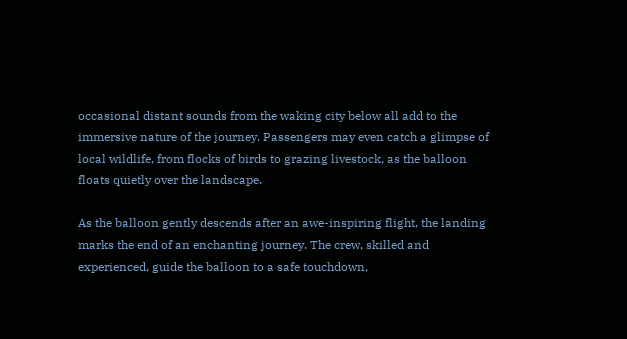occasional distant sounds from the waking city below all add to the immersive nature of the journey. Passengers may even catch a glimpse of local wildlife, from flocks of birds to grazing livestock, as the balloon floats quietly over the landscape.

As the balloon gently descends after an awe-inspiring flight, the landing marks the end of an enchanting journey. The crew, skilled and experienced, guide the balloon to a safe touchdown,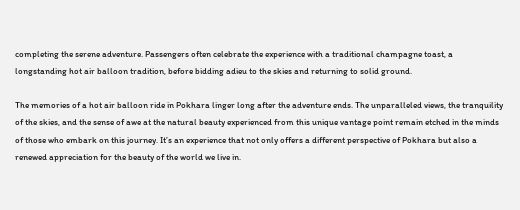completing the serene adventure. Passengers often celebrate the experience with a traditional champagne toast, a longstanding hot air balloon tradition, before bidding adieu to the skies and returning to solid ground.

The memories of a hot air balloon ride in Pokhara linger long after the adventure ends. The unparalleled views, the tranquility of the skies, and the sense of awe at the natural beauty experienced from this unique vantage point remain etched in the minds of those who embark on this journey. It’s an experience that not only offers a different perspective of Pokhara but also a renewed appreciation for the beauty of the world we live in.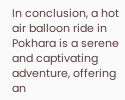In conclusion, a hot air balloon ride in Pokhara is a serene and captivating adventure, offering an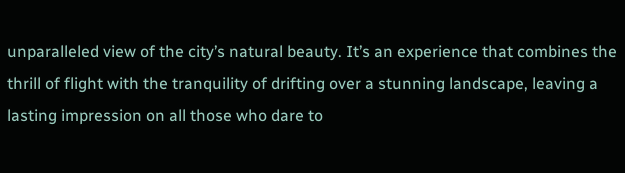unparalleled view of the city’s natural beauty. It’s an experience that combines the thrill of flight with the tranquility of drifting over a stunning landscape, leaving a lasting impression on all those who dare to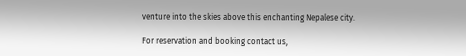venture into the skies above this enchanting Nepalese city.

For reservation and booking contact us,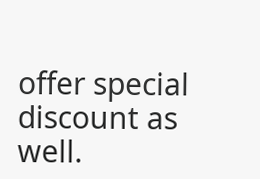offer special discount as well.